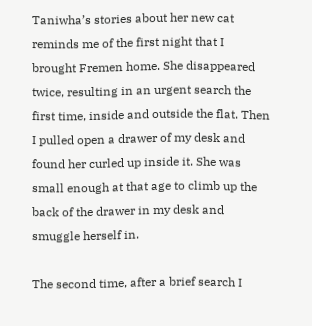Taniwha’s stories about her new cat reminds me of the first night that I brought Fremen home. She disappeared twice, resulting in an urgent search the first time, inside and outside the flat. Then I pulled open a drawer of my desk and found her curled up inside it. She was small enough at that age to climb up the back of the drawer in my desk and smuggle herself in.

The second time, after a brief search I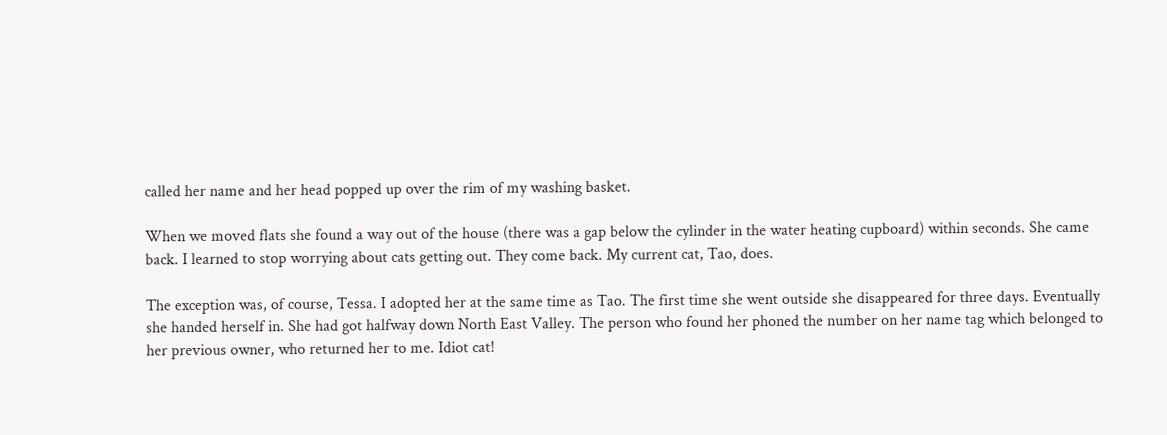called her name and her head popped up over the rim of my washing basket.

When we moved flats she found a way out of the house (there was a gap below the cylinder in the water heating cupboard) within seconds. She came back. I learned to stop worrying about cats getting out. They come back. My current cat, Tao, does.

The exception was, of course, Tessa. I adopted her at the same time as Tao. The first time she went outside she disappeared for three days. Eventually she handed herself in. She had got halfway down North East Valley. The person who found her phoned the number on her name tag which belonged to her previous owner, who returned her to me. Idiot cat!